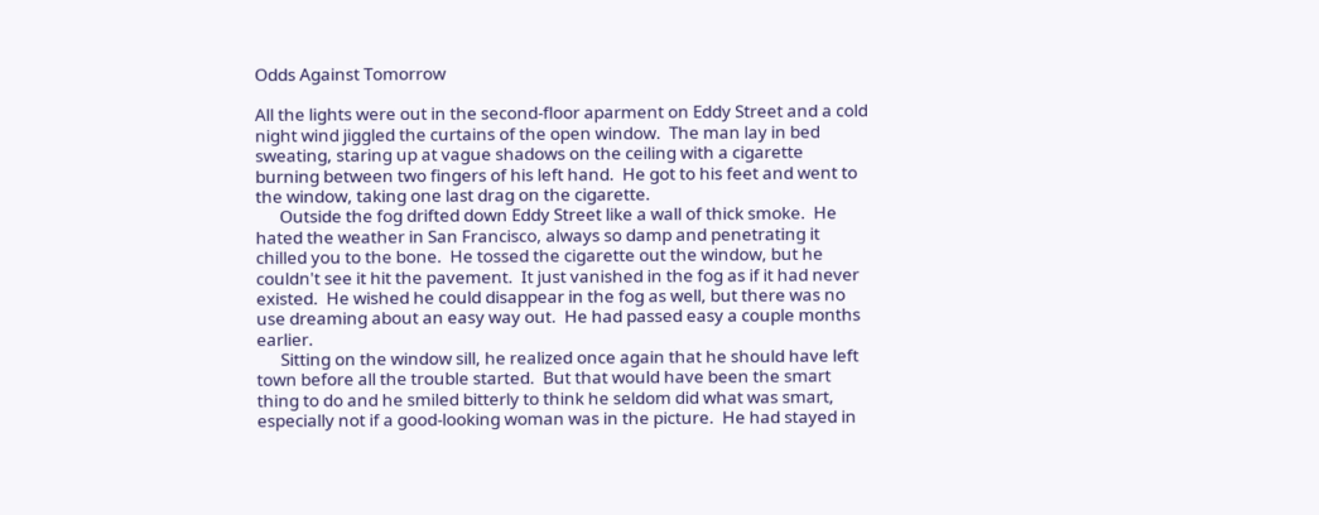Odds Against Tomorrow

All the lights were out in the second-floor aparment on Eddy Street and a cold night wind jiggled the curtains of the open window.  The man lay in bed sweating, staring up at vague shadows on the ceiling with a cigarette burning between two fingers of his left hand.  He got to his feet and went to the window, taking one last drag on the cigarette.
      Outside the fog drifted down Eddy Street like a wall of thick smoke.  He hated the weather in San Francisco, always so damp and penetrating it chilled you to the bone.  He tossed the cigarette out the window, but he couldn't see it hit the pavement.  It just vanished in the fog as if it had never existed.  He wished he could disappear in the fog as well, but there was no use dreaming about an easy way out.  He had passed easy a couple months earlier.
      Sitting on the window sill, he realized once again that he should have left town before all the trouble started.  But that would have been the smart thing to do and he smiled bitterly to think he seldom did what was smart, especially not if a good-looking woman was in the picture.  He had stayed in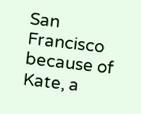San Francisco because of Kate, a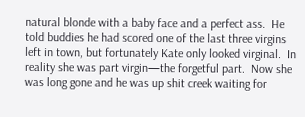natural blonde with a baby face and a perfect ass.  He told buddies he had scored one of the last three virgins left in town, but fortunately Kate only looked virginal.  In reality she was part virgin—the forgetful part.  Now she was long gone and he was up shit creek waiting for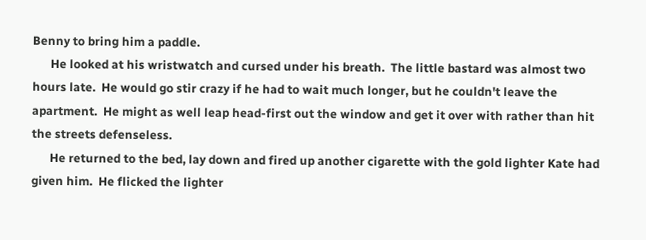Benny to bring him a paddle.
      He looked at his wristwatch and cursed under his breath.  The little bastard was almost two hours late.  He would go stir crazy if he had to wait much longer, but he couldn't leave the apartment.  He might as well leap head-first out the window and get it over with rather than hit the streets defenseless.
      He returned to the bed, lay down and fired up another cigarette with the gold lighter Kate had given him.  He flicked the lighter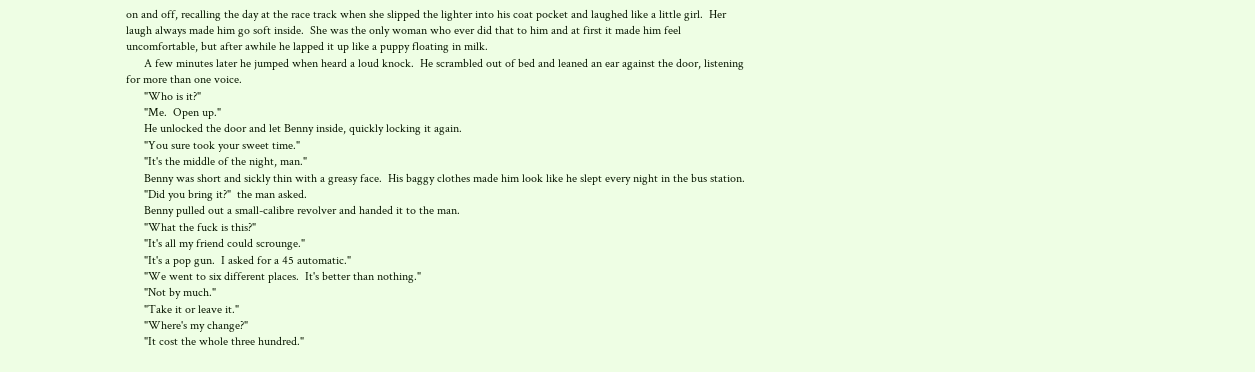on and off, recalling the day at the race track when she slipped the lighter into his coat pocket and laughed like a little girl.  Her laugh always made him go soft inside.  She was the only woman who ever did that to him and at first it made him feel uncomfortable, but after awhile he lapped it up like a puppy floating in milk.
      A few minutes later he jumped when heard a loud knock.  He scrambled out of bed and leaned an ear against the door, listening for more than one voice.
      "Who is it?"
      "Me.  Open up."
      He unlocked the door and let Benny inside, quickly locking it again.
      "You sure took your sweet time."
      "It's the middle of the night, man."
      Benny was short and sickly thin with a greasy face.  His baggy clothes made him look like he slept every night in the bus station.
      "Did you bring it?"  the man asked.
      Benny pulled out a small-calibre revolver and handed it to the man.
      "What the fuck is this?"
      "It's all my friend could scrounge."
      "It's a pop gun.  I asked for a 45 automatic."
      "We went to six different places.  It's better than nothing."
      "Not by much."
      "Take it or leave it."
      "Where's my change?"
      "It cost the whole three hundred."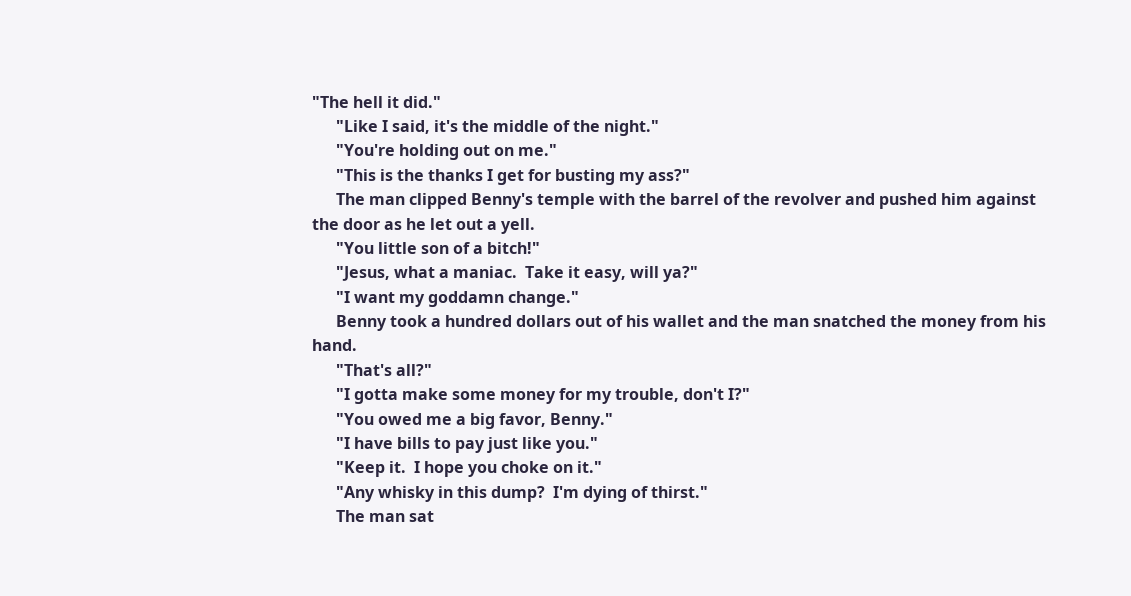"The hell it did."
      "Like I said, it's the middle of the night."
      "You're holding out on me."
      "This is the thanks I get for busting my ass?"
      The man clipped Benny's temple with the barrel of the revolver and pushed him against the door as he let out a yell.
      "You little son of a bitch!"
      "Jesus, what a maniac.  Take it easy, will ya?"
      "I want my goddamn change."
      Benny took a hundred dollars out of his wallet and the man snatched the money from his hand.
      "That's all?"
      "I gotta make some money for my trouble, don't I?"
      "You owed me a big favor, Benny."
      "I have bills to pay just like you."
      "Keep it.  I hope you choke on it."
      "Any whisky in this dump?  I'm dying of thirst."
      The man sat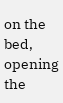on the bed, opening the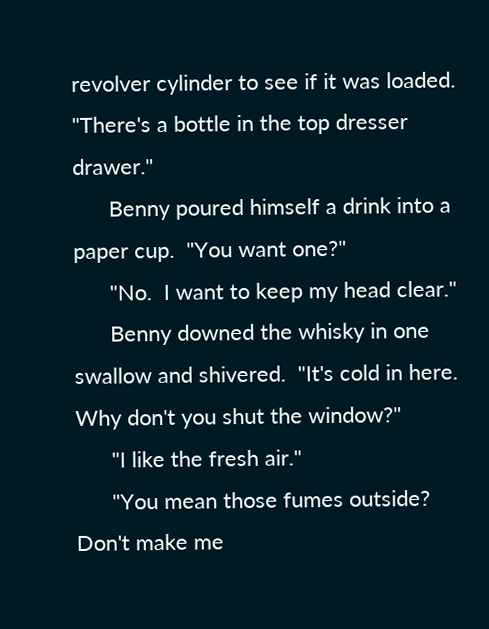revolver cylinder to see if it was loaded.  "There's a bottle in the top dresser drawer."
      Benny poured himself a drink into a paper cup.  "You want one?"
      "No.  I want to keep my head clear."
      Benny downed the whisky in one swallow and shivered.  "It's cold in here.  Why don't you shut the window?"
      "I like the fresh air."
      "You mean those fumes outside?  Don't make me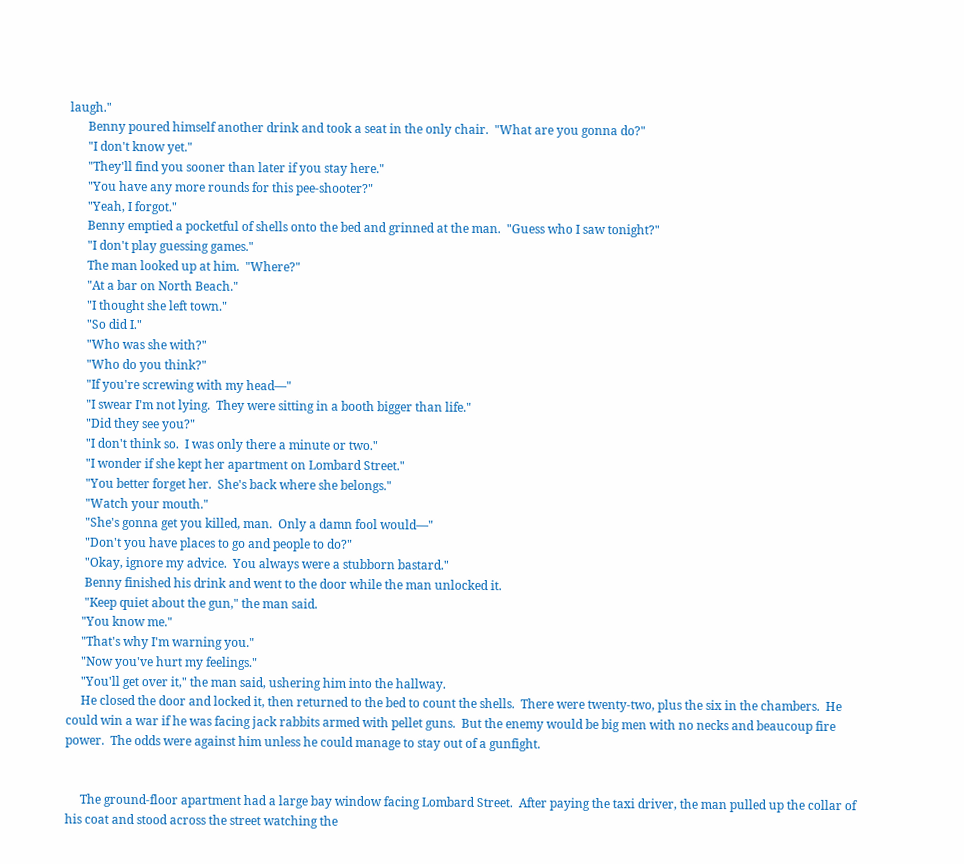laugh."
      Benny poured himself another drink and took a seat in the only chair.  "What are you gonna do?"
      "I don't know yet."
      "They'll find you sooner than later if you stay here."
      "You have any more rounds for this pee-shooter?"
      "Yeah, I forgot."
      Benny emptied a pocketful of shells onto the bed and grinned at the man.  "Guess who I saw tonight?"
      "I don't play guessing games."
      The man looked up at him.  "Where?"
      "At a bar on North Beach."
      "I thought she left town."
      "So did I."
      "Who was she with?"
      "Who do you think?"
      "If you're screwing with my head—"
      "I swear I'm not lying.  They were sitting in a booth bigger than life."
      "Did they see you?"
      "I don't think so.  I was only there a minute or two."
      "I wonder if she kept her apartment on Lombard Street."
      "You better forget her.  She's back where she belongs."
      "Watch your mouth."
      "She's gonna get you killed, man.  Only a damn fool would—"
      "Don't you have places to go and people to do?"
      "Okay, ignore my advice.  You always were a stubborn bastard."
      Benny finished his drink and went to the door while the man unlocked it.
      "Keep quiet about the gun," the man said.
     "You know me."
     "That's why I'm warning you."
     "Now you've hurt my feelings."
     "You'll get over it," the man said, ushering him into the hallway.
     He closed the door and locked it, then returned to the bed to count the shells.  There were twenty-two, plus the six in the chambers.  He could win a war if he was facing jack rabbits armed with pellet guns.  But the enemy would be big men with no necks and beaucoup fire power.  The odds were against him unless he could manage to stay out of a gunfight.


     The ground-floor apartment had a large bay window facing Lombard Street.  After paying the taxi driver, the man pulled up the collar of his coat and stood across the street watching the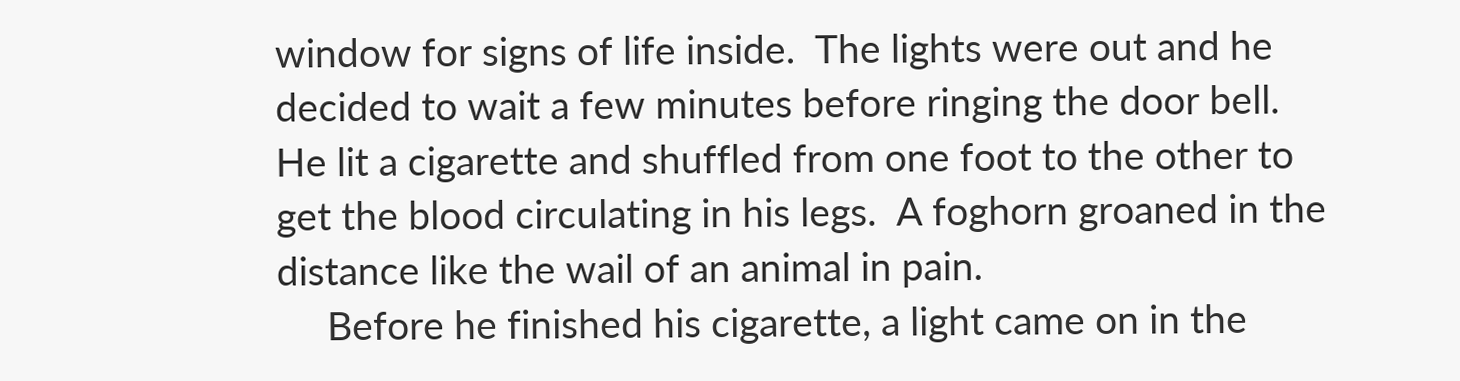window for signs of life inside.  The lights were out and he decided to wait a few minutes before ringing the door bell.  He lit a cigarette and shuffled from one foot to the other to get the blood circulating in his legs.  A foghorn groaned in the distance like the wail of an animal in pain.
     Before he finished his cigarette, a light came on in the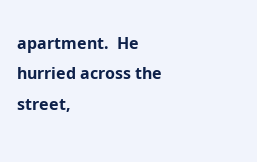apartment.  He hurried across the street,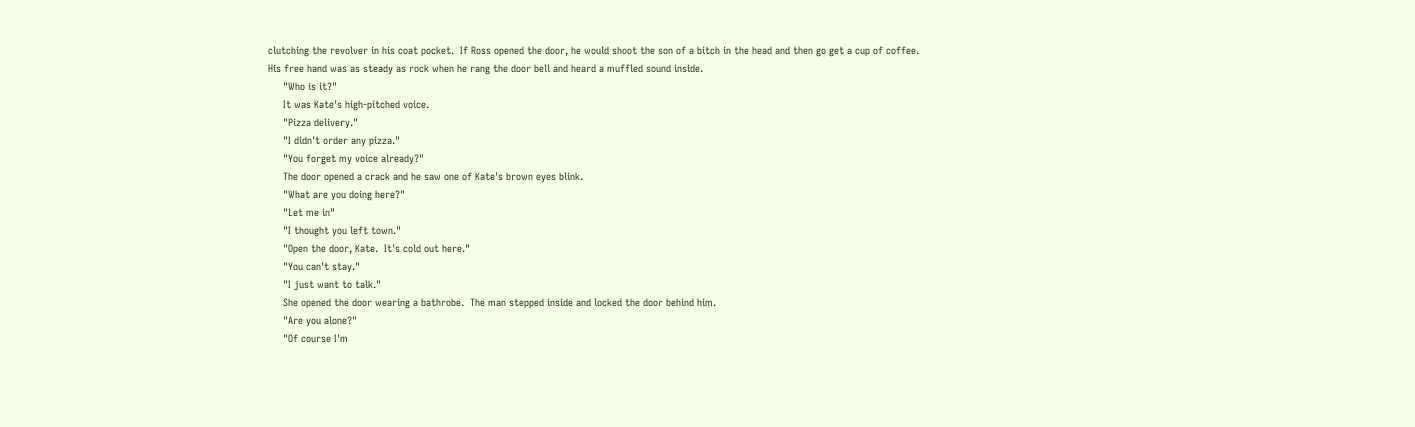clutching the revolver in his coat pocket.  If Ross opened the door, he would shoot the son of a bitch in the head and then go get a cup of coffee.  His free hand was as steady as rock when he rang the door bell and heard a muffled sound inside.
     "Who is it?"
     It was Kate's high-pitched voice.
     "Pizza delivery."
     "I didn't order any pizza."
     "You forget my voice already?"
     The door opened a crack and he saw one of Kate's brown eyes blink.
     "What are you doing here?"
     "Let me in"
     "I thought you left town."
     "Open the door, Kate.  It's cold out here."
     "You can't stay."
     "I just want to talk."
     She opened the door wearing a bathrobe.  The man stepped inside and locked the door behind him.
     "Are you alone?"
     "Of course I'm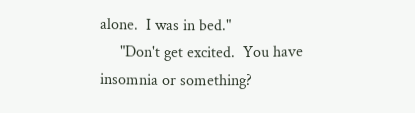alone.  I was in bed."
     "Don't get excited.  You have insomnia or something?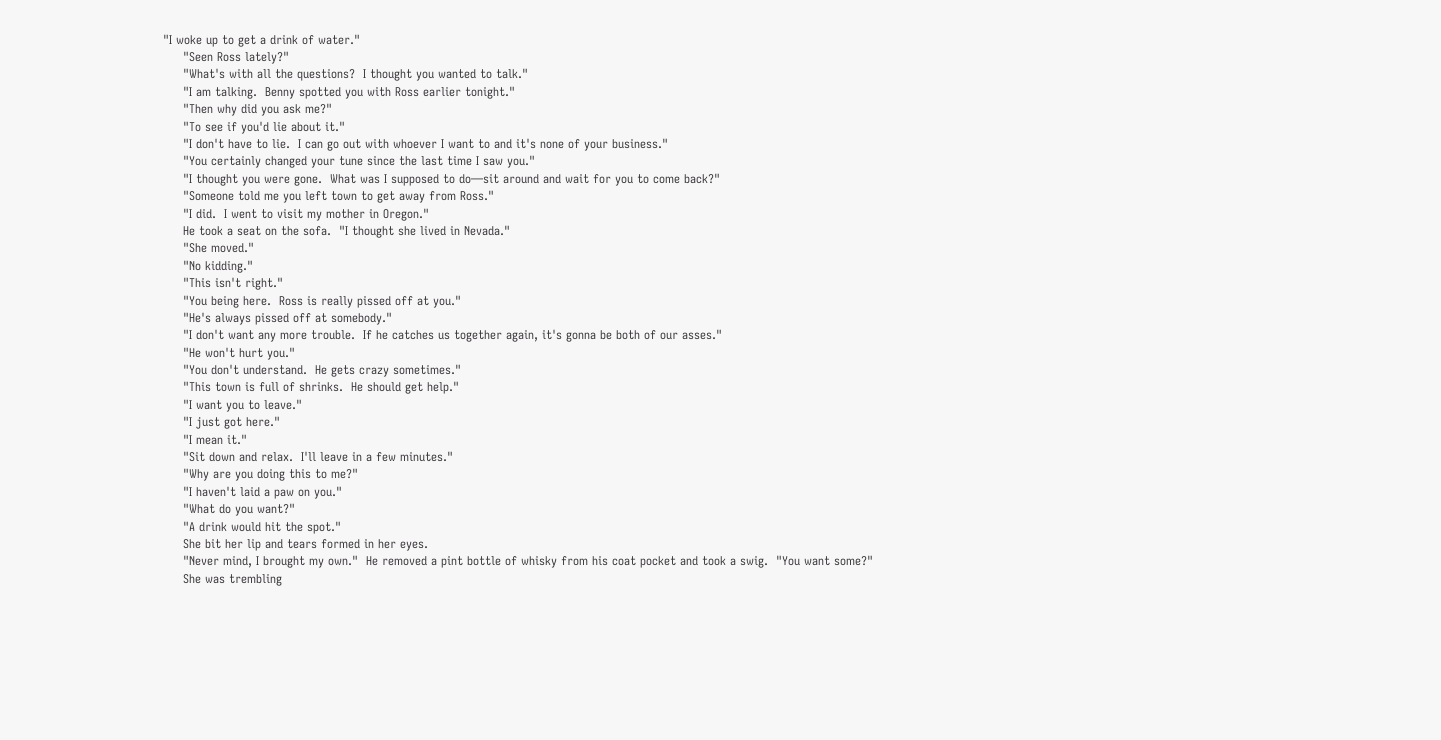"I woke up to get a drink of water."
     "Seen Ross lately?"
     "What's with all the questions?  I thought you wanted to talk."
     "I am talking.  Benny spotted you with Ross earlier tonight."
     "Then why did you ask me?"
     "To see if you'd lie about it."
     "I don't have to lie.  I can go out with whoever I want to and it's none of your business."
     "You certainly changed your tune since the last time I saw you."
     "I thought you were gone.  What was I supposed to do—sit around and wait for you to come back?"
     "Someone told me you left town to get away from Ross."
     "I did.  I went to visit my mother in Oregon."
     He took a seat on the sofa.  "I thought she lived in Nevada."
     "She moved."
     "No kidding."
     "This isn't right."
     "You being here.  Ross is really pissed off at you."
     "He's always pissed off at somebody."
     "I don't want any more trouble.  If he catches us together again, it's gonna be both of our asses."
     "He won't hurt you."
     "You don't understand.  He gets crazy sometimes."
     "This town is full of shrinks.  He should get help."
     "I want you to leave."
     "I just got here."
     "I mean it."
     "Sit down and relax.  I'll leave in a few minutes."
     "Why are you doing this to me?"
     "I haven't laid a paw on you."
     "What do you want?"
     "A drink would hit the spot."
     She bit her lip and tears formed in her eyes.
     "Never mind, I brought my own."  He removed a pint bottle of whisky from his coat pocket and took a swig.  "You want some?"
     She was trembling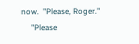now.  "Please, Roger."
     "Please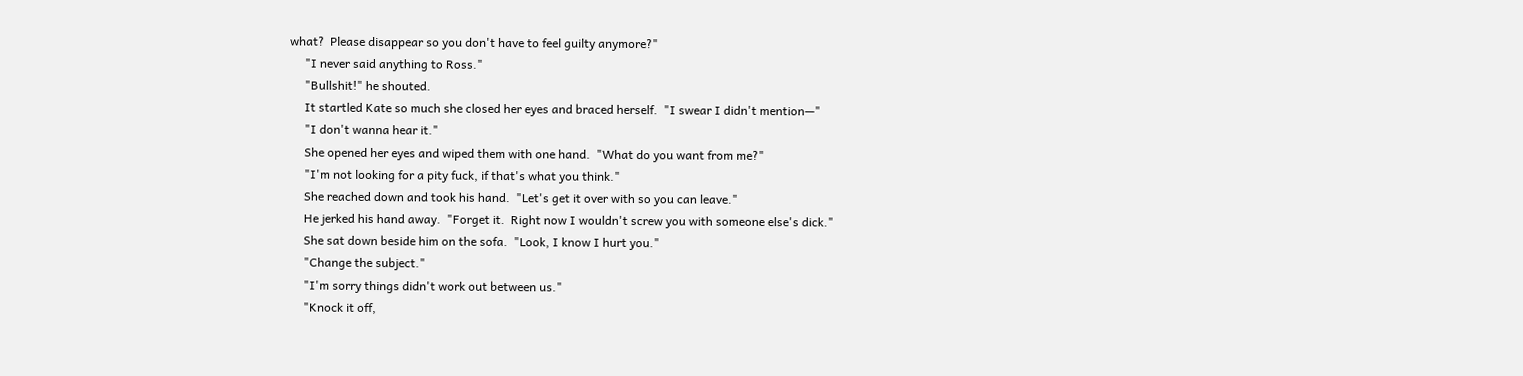what?  Please disappear so you don't have to feel guilty anymore?"
     "I never said anything to Ross."
     "Bullshit!" he shouted.
     It startled Kate so much she closed her eyes and braced herself.  "I swear I didn't mention—"
     "I don't wanna hear it."
     She opened her eyes and wiped them with one hand.  "What do you want from me?"
     "I'm not looking for a pity fuck, if that's what you think."
     She reached down and took his hand.  "Let's get it over with so you can leave."
     He jerked his hand away.  "Forget it.  Right now I wouldn't screw you with someone else's dick."
     She sat down beside him on the sofa.  "Look, I know I hurt you."
     "Change the subject."
     "I'm sorry things didn't work out between us."
     "Knock it off,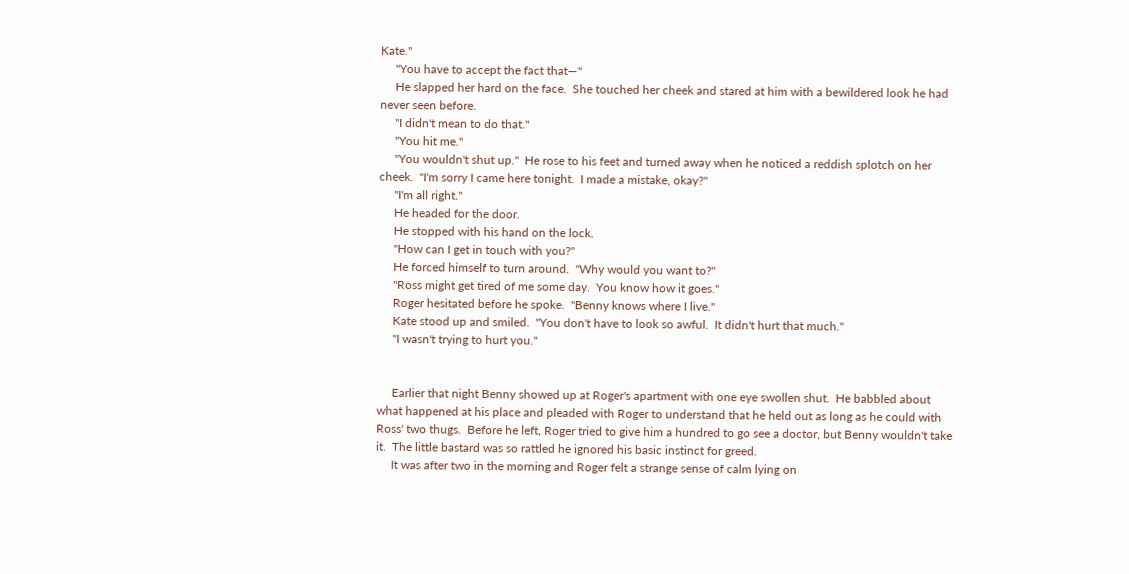Kate."
     "You have to accept the fact that—"
     He slapped her hard on the face.  She touched her cheek and stared at him with a bewildered look he had never seen before.
     "I didn't mean to do that."
     "You hit me."
     "You wouldn't shut up."  He rose to his feet and turned away when he noticed a reddish splotch on her cheek.  "I'm sorry I came here tonight.  I made a mistake, okay?"
     "I'm all right."
     He headed for the door.
     He stopped with his hand on the lock.
     "How can I get in touch with you?"
     He forced himself to turn around.  "Why would you want to?"
     "Ross might get tired of me some day.  You know how it goes."
     Roger hesitated before he spoke.  "Benny knows where I live."
     Kate stood up and smiled.  "You don't have to look so awful.  It didn't hurt that much."
     "I wasn't trying to hurt you."


     Earlier that night Benny showed up at Roger's apartment with one eye swollen shut.  He babbled about what happened at his place and pleaded with Roger to understand that he held out as long as he could with Ross' two thugs.  Before he left, Roger tried to give him a hundred to go see a doctor, but Benny wouldn't take it.  The little bastard was so rattled he ignored his basic instinct for greed.
     It was after two in the morning and Roger felt a strange sense of calm lying on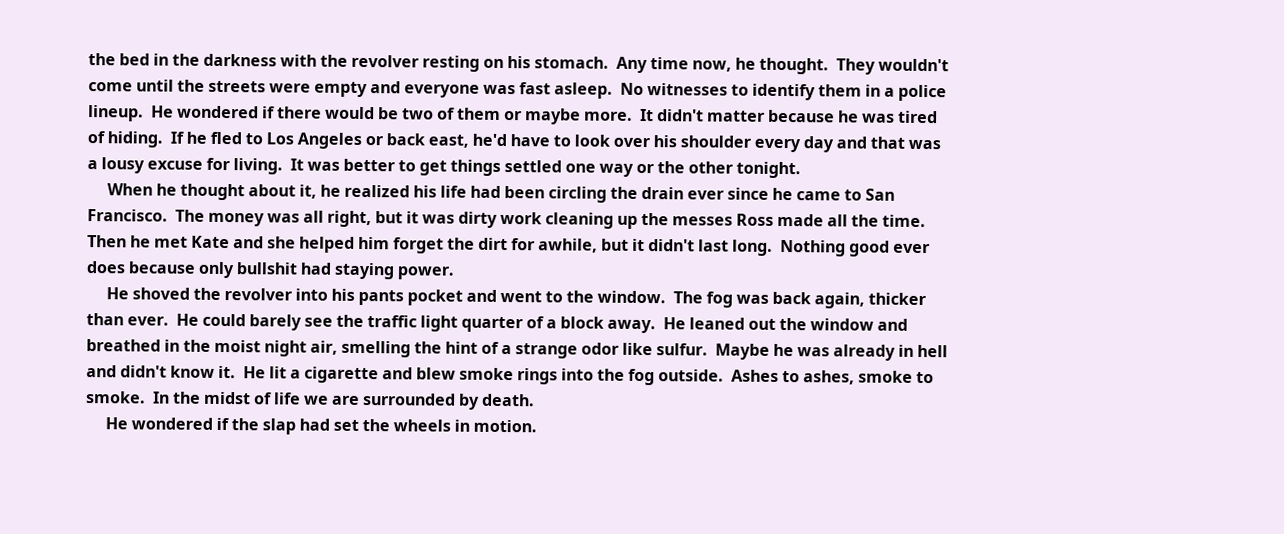the bed in the darkness with the revolver resting on his stomach.  Any time now, he thought.  They wouldn't come until the streets were empty and everyone was fast asleep.  No witnesses to identify them in a police lineup.  He wondered if there would be two of them or maybe more.  It didn't matter because he was tired of hiding.  If he fled to Los Angeles or back east, he'd have to look over his shoulder every day and that was a lousy excuse for living.  It was better to get things settled one way or the other tonight.
     When he thought about it, he realized his life had been circling the drain ever since he came to San Francisco.  The money was all right, but it was dirty work cleaning up the messes Ross made all the time.  Then he met Kate and she helped him forget the dirt for awhile, but it didn't last long.  Nothing good ever does because only bullshit had staying power.
     He shoved the revolver into his pants pocket and went to the window.  The fog was back again, thicker than ever.  He could barely see the traffic light quarter of a block away.  He leaned out the window and breathed in the moist night air, smelling the hint of a strange odor like sulfur.  Maybe he was already in hell and didn't know it.  He lit a cigarette and blew smoke rings into the fog outside.  Ashes to ashes, smoke to smoke.  In the midst of life we are surrounded by death.
     He wondered if the slap had set the wheels in motion.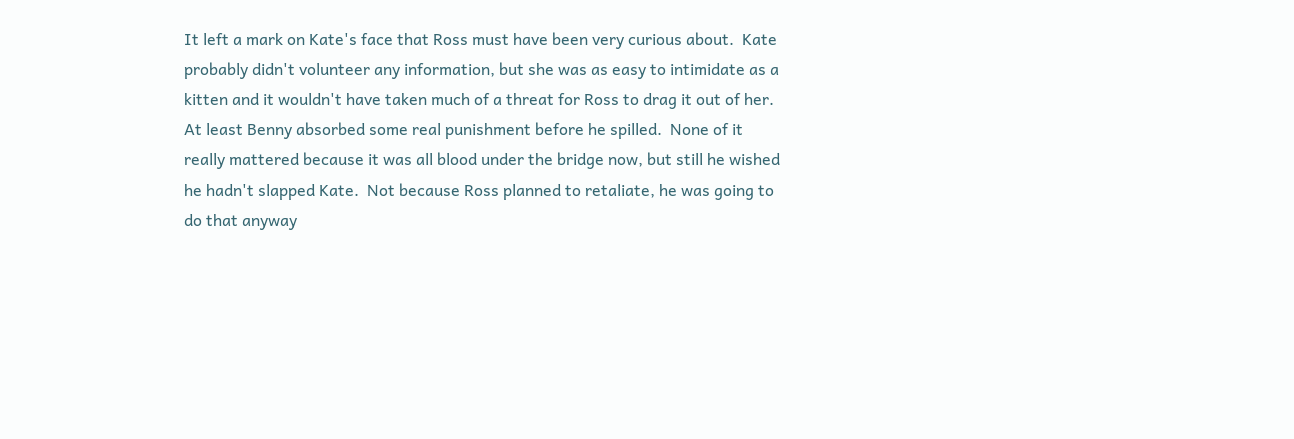It left a mark on Kate's face that Ross must have been very curious about.  Kate probably didn't volunteer any information, but she was as easy to intimidate as a kitten and it wouldn't have taken much of a threat for Ross to drag it out of her.  At least Benny absorbed some real punishment before he spilled.  None of it really mattered because it was all blood under the bridge now, but still he wished he hadn't slapped Kate.  Not because Ross planned to retaliate, he was going to do that anyway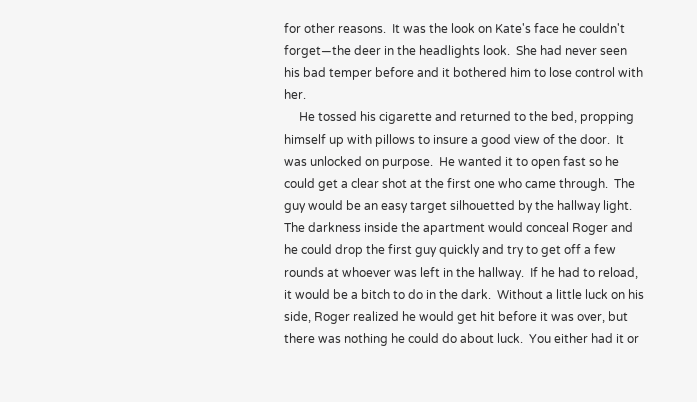for other reasons.  It was the look on Kate's face he couldn't forget—the deer in the headlights look.  She had never seen his bad temper before and it bothered him to lose control with her.
     He tossed his cigarette and returned to the bed, propping himself up with pillows to insure a good view of the door.  It was unlocked on purpose.  He wanted it to open fast so he could get a clear shot at the first one who came through.  The guy would be an easy target silhouetted by the hallway light.  The darkness inside the apartment would conceal Roger and he could drop the first guy quickly and try to get off a few rounds at whoever was left in the hallway.  If he had to reload, it would be a bitch to do in the dark.  Without a little luck on his side, Roger realized he would get hit before it was over, but there was nothing he could do about luck.  You either had it or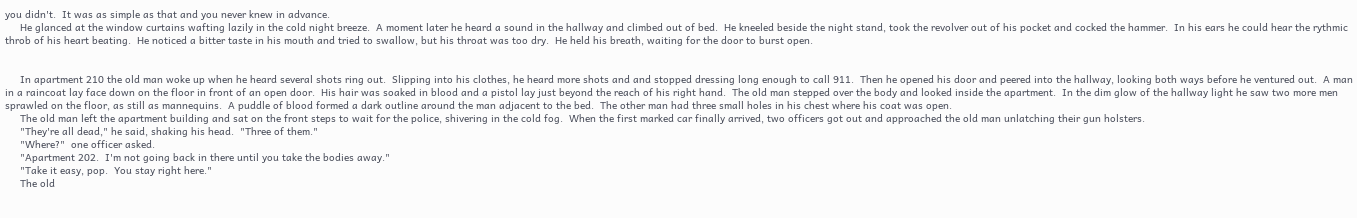you didn't.  It was as simple as that and you never knew in advance.
     He glanced at the window curtains wafting lazily in the cold night breeze.  A moment later he heard a sound in the hallway and climbed out of bed.  He kneeled beside the night stand, took the revolver out of his pocket and cocked the hammer.  In his ears he could hear the rythmic throb of his heart beating.  He noticed a bitter taste in his mouth and tried to swallow, but his throat was too dry.  He held his breath, waiting for the door to burst open.


     In apartment 210 the old man woke up when he heard several shots ring out.  Slipping into his clothes, he heard more shots and and stopped dressing long enough to call 911.  Then he opened his door and peered into the hallway, looking both ways before he ventured out.  A man in a raincoat lay face down on the floor in front of an open door.  His hair was soaked in blood and a pistol lay just beyond the reach of his right hand.  The old man stepped over the body and looked inside the apartment.  In the dim glow of the hallway light he saw two more men sprawled on the floor, as still as mannequins.  A puddle of blood formed a dark outline around the man adjacent to the bed.  The other man had three small holes in his chest where his coat was open.
     The old man left the apartment building and sat on the front steps to wait for the police, shivering in the cold fog.  When the first marked car finally arrived, two officers got out and approached the old man unlatching their gun holsters.
     "They're all dead," he said, shaking his head.  "Three of them."
     "Where?"  one officer asked.
     "Apartment 202.  I'm not going back in there until you take the bodies away."
     "Take it easy, pop.  You stay right here."
     The old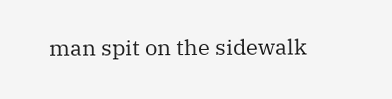man spit on the sidewalk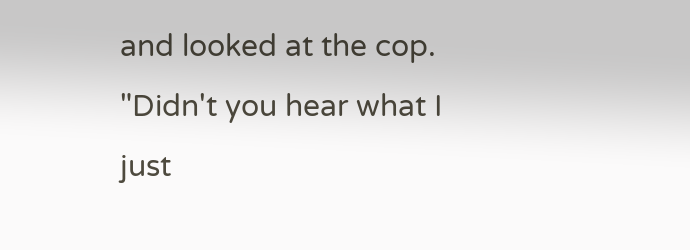and looked at the cop.  "Didn't you hear what I just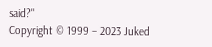said?"
Copyright © 1999 – 2023 Juked